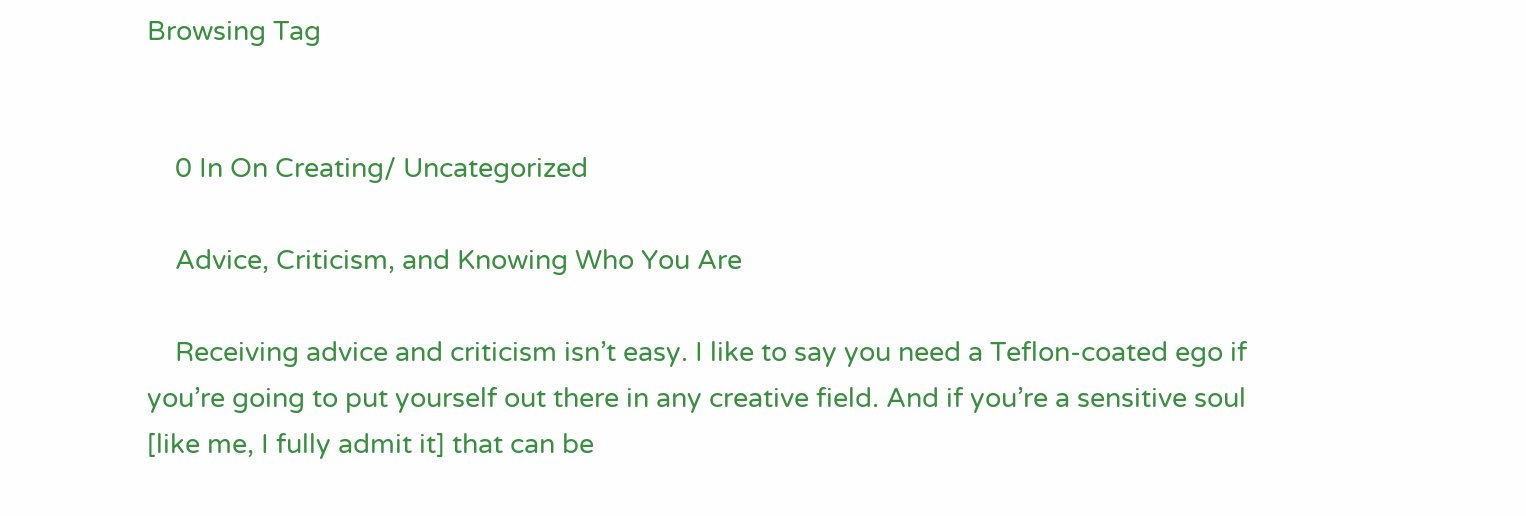Browsing Tag


    0 In On Creating/ Uncategorized

    Advice, Criticism, and Knowing Who You Are

    Receiving advice and criticism isn’t easy. I like to say you need a Teflon-coated ego if you’re going to put yourself out there in any creative field. And if you’re a sensitive soul [like me, I fully admit it] that can be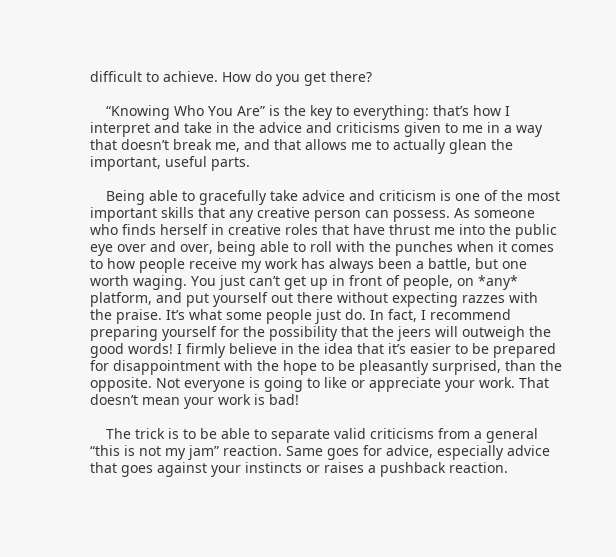difficult to achieve. How do you get there?

    “Knowing Who You Are” is the key to everything: that’s how I interpret and take in the advice and criticisms given to me in a way that doesn’t break me, and that allows me to actually glean the important, useful parts.

    Being able to gracefully take advice and criticism is one of the most important skills that any creative person can possess. As someone who finds herself in creative roles that have thrust me into the public eye over and over, being able to roll with the punches when it comes to how people receive my work has always been a battle, but one worth waging. You just can’t get up in front of people, on *any* platform, and put yourself out there without expecting razzes with the praise. It’s what some people just do. In fact, I recommend preparing yourself for the possibility that the jeers will outweigh the good words! I firmly believe in the idea that it’s easier to be prepared for disappointment with the hope to be pleasantly surprised, than the opposite. Not everyone is going to like or appreciate your work. That doesn’t mean your work is bad!

    The trick is to be able to separate valid criticisms from a general “this is not my jam” reaction. Same goes for advice, especially advice that goes against your instincts or raises a pushback reaction.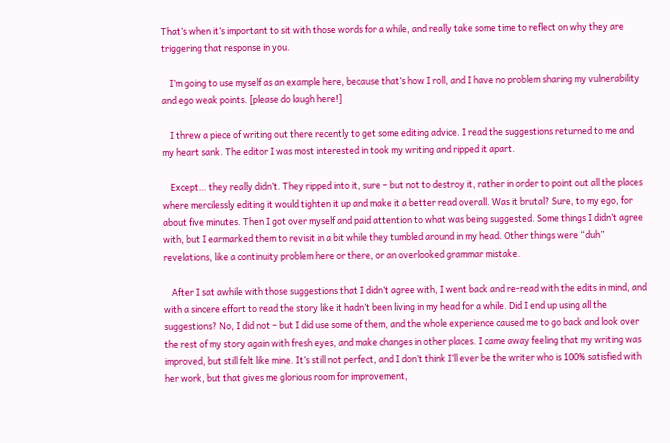That’s when it’s important to sit with those words for a while, and really take some time to reflect on why they are triggering that response in you.

    I’m going to use myself as an example here, because that’s how I roll, and I have no problem sharing my vulnerability and ego weak points. [please do laugh here!]

    I threw a piece of writing out there recently to get some editing advice. I read the suggestions returned to me and my heart sank. The editor I was most interested in took my writing and ripped it apart.

    Except… they really didn’t. They ripped into it, sure – but not to destroy it, rather in order to point out all the places where mercilessly editing it would tighten it up and make it a better read overall. Was it brutal? Sure, to my ego, for about five minutes. Then I got over myself and paid attention to what was being suggested. Some things I didn’t agree with, but I earmarked them to revisit in a bit while they tumbled around in my head. Other things were “duh” revelations, like a continuity problem here or there, or an overlooked grammar mistake.

    After I sat awhile with those suggestions that I didn’t agree with, I went back and re-read with the edits in mind, and with a sincere effort to read the story like it hadn’t been living in my head for a while. Did I end up using all the suggestions? No, I did not – but I did use some of them, and the whole experience caused me to go back and look over the rest of my story again with fresh eyes, and make changes in other places. I came away feeling that my writing was improved, but still felt like mine. It’s still not perfect, and I don’t think I’ll ever be the writer who is 100% satisfied with her work, but that gives me glorious room for improvement,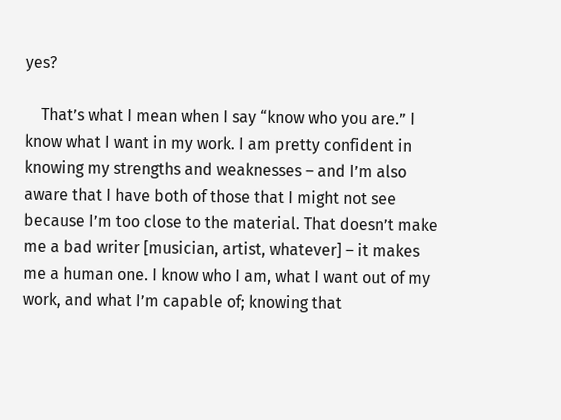yes?

    That’s what I mean when I say “know who you are.” I know what I want in my work. I am pretty confident in knowing my strengths and weaknesses – and I’m also aware that I have both of those that I might not see because I’m too close to the material. That doesn’t make me a bad writer [musician, artist, whatever] – it makes me a human one. I know who I am, what I want out of my work, and what I’m capable of; knowing that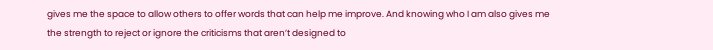gives me the space to allow others to offer words that can help me improve. And knowing who I am also gives me the strength to reject or ignore the criticisms that aren’t designed to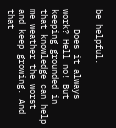be helpful.

    Does it always work? Hell no! But keeping grounded in that knowledge can help me weather the worst and keep growing. And that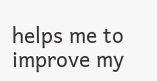helps me to improve my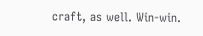craft, as well. Win-win.